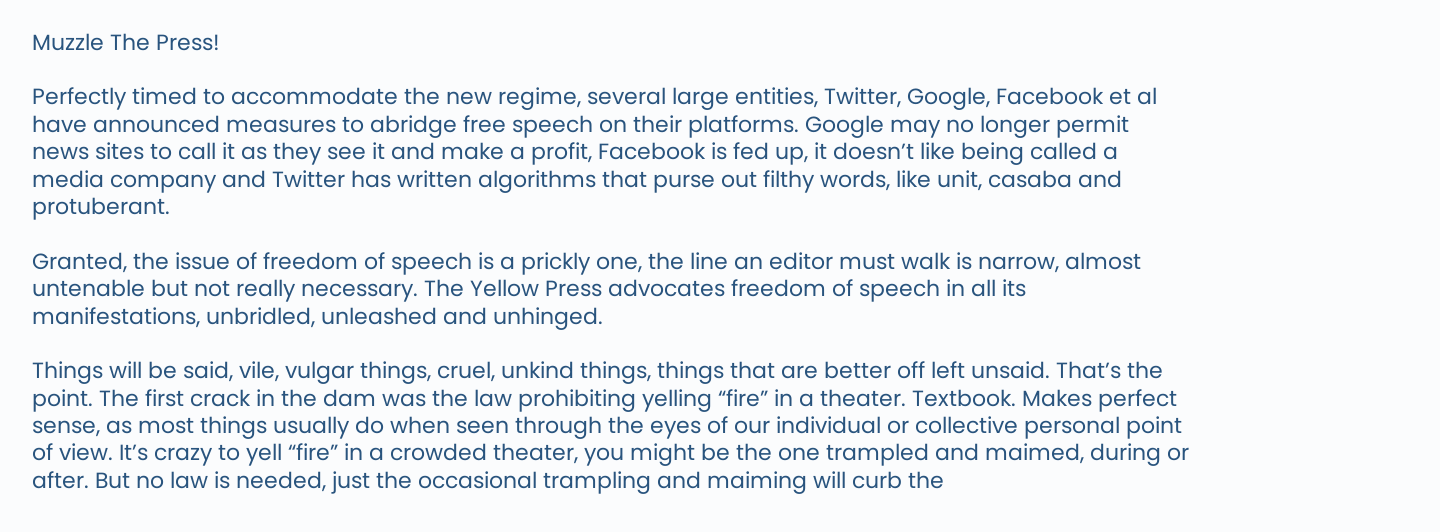Muzzle The Press!

Perfectly timed to accommodate the new regime, several large entities, Twitter, Google, Facebook et al have announced measures to abridge free speech on their platforms. Google may no longer permit news sites to call it as they see it and make a profit, Facebook is fed up, it doesn’t like being called a media company and Twitter has written algorithms that purse out filthy words, like unit, casaba and protuberant.

Granted, the issue of freedom of speech is a prickly one, the line an editor must walk is narrow, almost untenable but not really necessary. The Yellow Press advocates freedom of speech in all its manifestations, unbridled, unleashed and unhinged.

Things will be said, vile, vulgar things, cruel, unkind things, things that are better off left unsaid. That’s the point. The first crack in the dam was the law prohibiting yelling “fire” in a theater. Textbook. Makes perfect sense, as most things usually do when seen through the eyes of our individual or collective personal point of view. It’s crazy to yell “fire” in a crowded theater, you might be the one trampled and maimed, during or after. But no law is needed, just the occasional trampling and maiming will curb the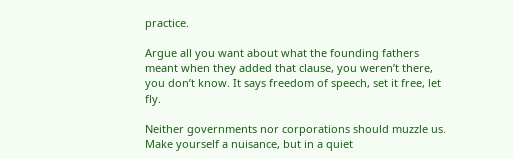practice.

Argue all you want about what the founding fathers meant when they added that clause, you weren’t there, you don’t know. It says freedom of speech, set it free, let fly.

Neither governments nor corporations should muzzle us. Make yourself a nuisance, but in a quiet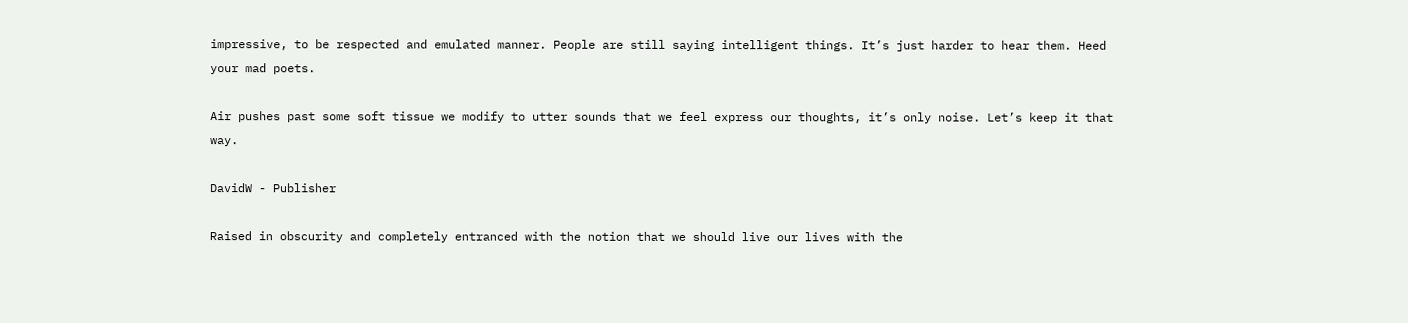impressive, to be respected and emulated manner. People are still saying intelligent things. It’s just harder to hear them. Heed your mad poets.

Air pushes past some soft tissue we modify to utter sounds that we feel express our thoughts, it’s only noise. Let’s keep it that way.

DavidW - Publisher

Raised in obscurity and completely entranced with the notion that we should live our lives with the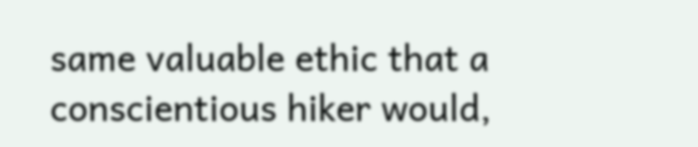same valuable ethic that a conscientious hiker would,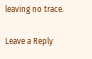leaving no trace.

Leave a Reply